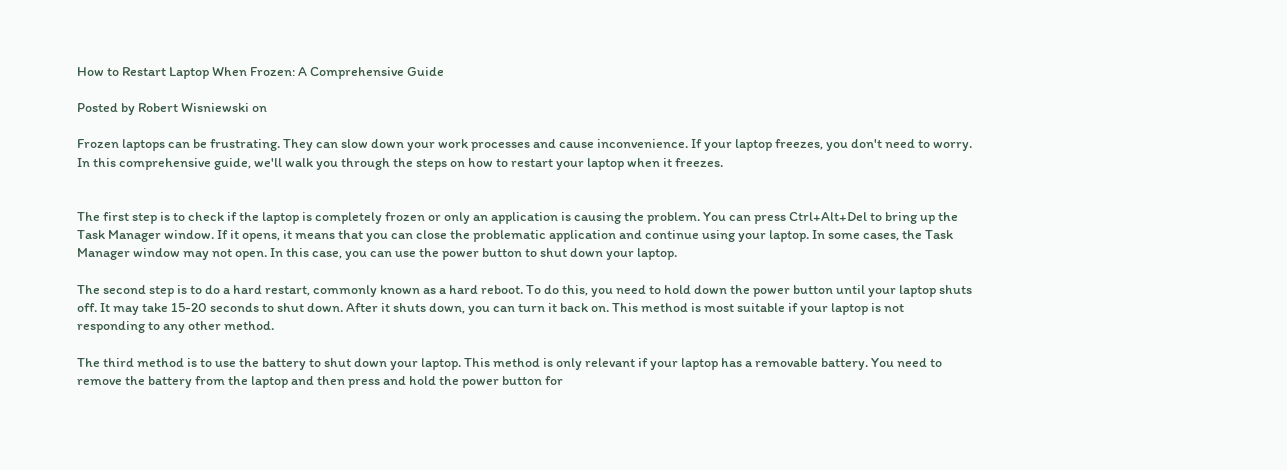How to Restart Laptop When Frozen: A Comprehensive Guide

Posted by Robert Wisniewski on

Frozen laptops can be frustrating. They can slow down your work processes and cause inconvenience. If your laptop freezes, you don't need to worry. In this comprehensive guide, we'll walk you through the steps on how to restart your laptop when it freezes.


The first step is to check if the laptop is completely frozen or only an application is causing the problem. You can press Ctrl+Alt+Del to bring up the Task Manager window. If it opens, it means that you can close the problematic application and continue using your laptop. In some cases, the Task Manager window may not open. In this case, you can use the power button to shut down your laptop.

The second step is to do a hard restart, commonly known as a hard reboot. To do this, you need to hold down the power button until your laptop shuts off. It may take 15-20 seconds to shut down. After it shuts down, you can turn it back on. This method is most suitable if your laptop is not responding to any other method.

The third method is to use the battery to shut down your laptop. This method is only relevant if your laptop has a removable battery. You need to remove the battery from the laptop and then press and hold the power button for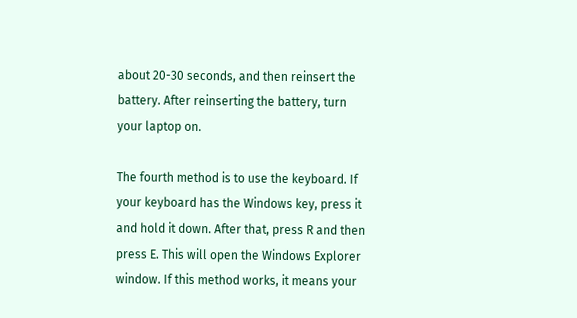about 20-30 seconds, and then reinsert the battery. After reinserting the battery, turn your laptop on.

The fourth method is to use the keyboard. If your keyboard has the Windows key, press it and hold it down. After that, press R and then press E. This will open the Windows Explorer window. If this method works, it means your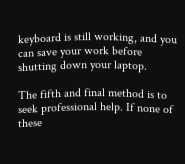keyboard is still working, and you can save your work before shutting down your laptop.

The fifth and final method is to seek professional help. If none of these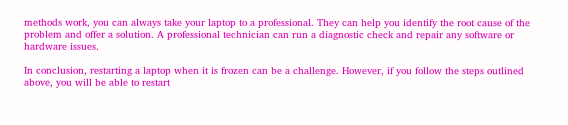methods work, you can always take your laptop to a professional. They can help you identify the root cause of the problem and offer a solution. A professional technician can run a diagnostic check and repair any software or hardware issues.

In conclusion, restarting a laptop when it is frozen can be a challenge. However, if you follow the steps outlined above, you will be able to restart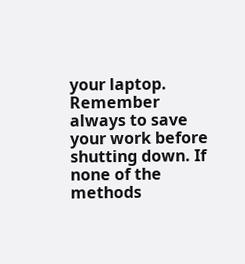your laptop. Remember always to save your work before shutting down. If none of the methods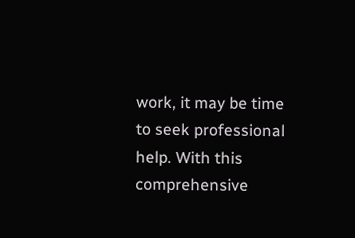work, it may be time to seek professional help. With this comprehensive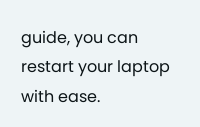guide, you can restart your laptop with ease.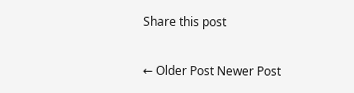Share this post

← Older Post Newer Post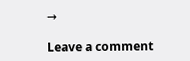→

Leave a comment